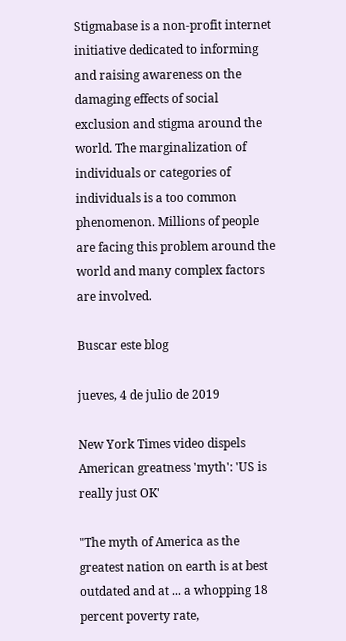Stigmabase is a non-profit internet initiative dedicated to informing and raising awareness on the damaging effects of social exclusion and stigma around the world. The marginalization of individuals or categories of individuals is a too common phenomenon. Millions of people are facing this problem around the world and many complex factors are involved.

Buscar este blog

jueves, 4 de julio de 2019

New York Times video dispels American greatness 'myth': 'US is really just OK'

"The myth of America as the greatest nation on earth is at best outdated and at ... a whopping 18 percent poverty rate,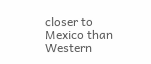closer to Mexico than Western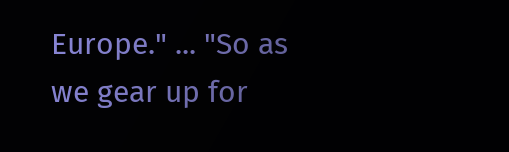Europe." ... "So as we gear up for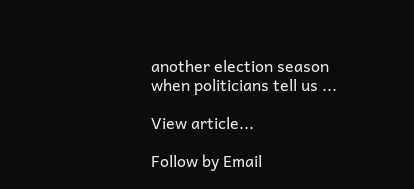another election season when politicians tell us ...

View article...

Follow by Email